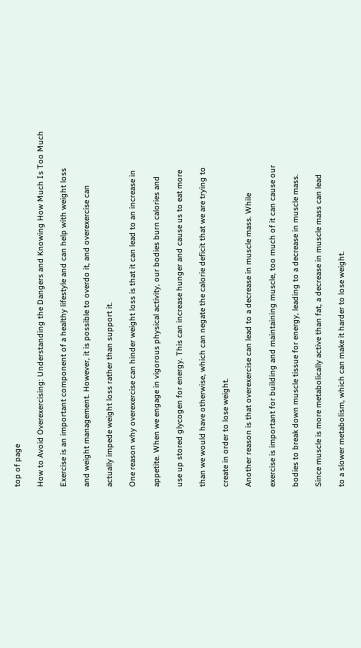top of page

How to Avoid Overexercising: Understanding the Dangers and Knowing How Much Is Too Much

Exercise is an important component of a healthy lifestyle and can help with weight loss

and weight management. However, it is possible to overdo it, and overexercise can

actually impede weight loss rather than support it.

One reason why overexercise can hinder weight loss is that it can lead to an increase in

appetite. When we engage in vigorous physical activity, our bodies burn calories and

use up stored glycogen for energy. This can increase hunger and cause us to eat more

than we would have otherwise, which can negate the calorie deficit that we are trying to

create in order to lose weight.

Another reason is that overexercise can lead to a decrease in muscle mass. While

exercise is important for building and maintaining muscle, too much of it can cause our

bodies to break down muscle tissue for energy, leading to a decrease in muscle mass.

Since muscle is more metabolically active than fat, a decrease in muscle mass can lead

to a slower metabolism, which can make it harder to lose weight.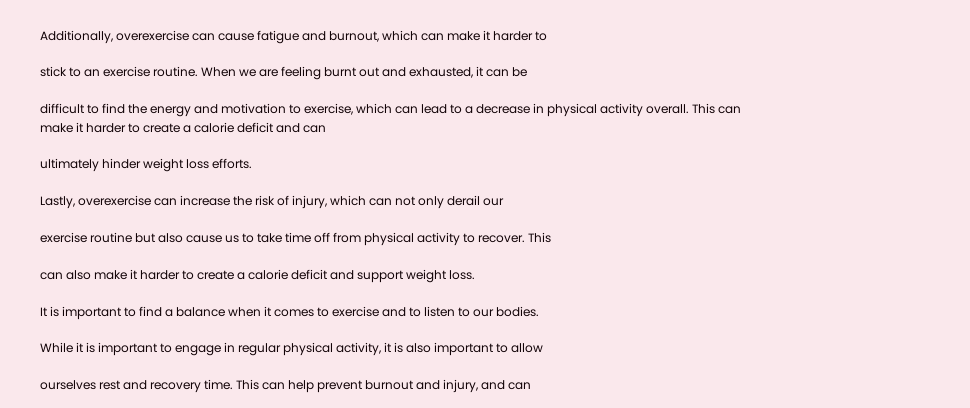Additionally, overexercise can cause fatigue and burnout, which can make it harder to

stick to an exercise routine. When we are feeling burnt out and exhausted, it can be

difficult to find the energy and motivation to exercise, which can lead to a decrease in physical activity overall. This can make it harder to create a calorie deficit and can

ultimately hinder weight loss efforts.

Lastly, overexercise can increase the risk of injury, which can not only derail our

exercise routine but also cause us to take time off from physical activity to recover. This

can also make it harder to create a calorie deficit and support weight loss.

It is important to find a balance when it comes to exercise and to listen to our bodies.

While it is important to engage in regular physical activity, it is also important to allow

ourselves rest and recovery time. This can help prevent burnout and injury, and can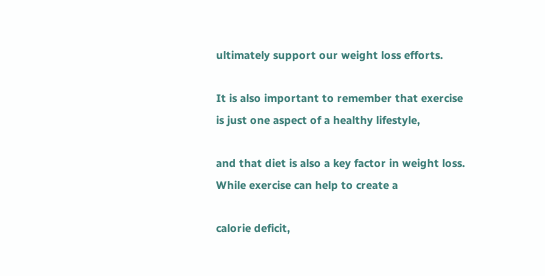ultimately support our weight loss efforts.

It is also important to remember that exercise is just one aspect of a healthy lifestyle,

and that diet is also a key factor in weight loss. While exercise can help to create a

calorie deficit,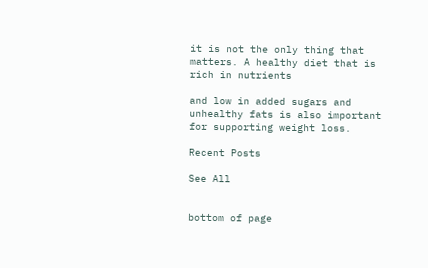it is not the only thing that matters. A healthy diet that is rich in nutrients

and low in added sugars and unhealthy fats is also important for supporting weight loss.

Recent Posts

See All


bottom of page